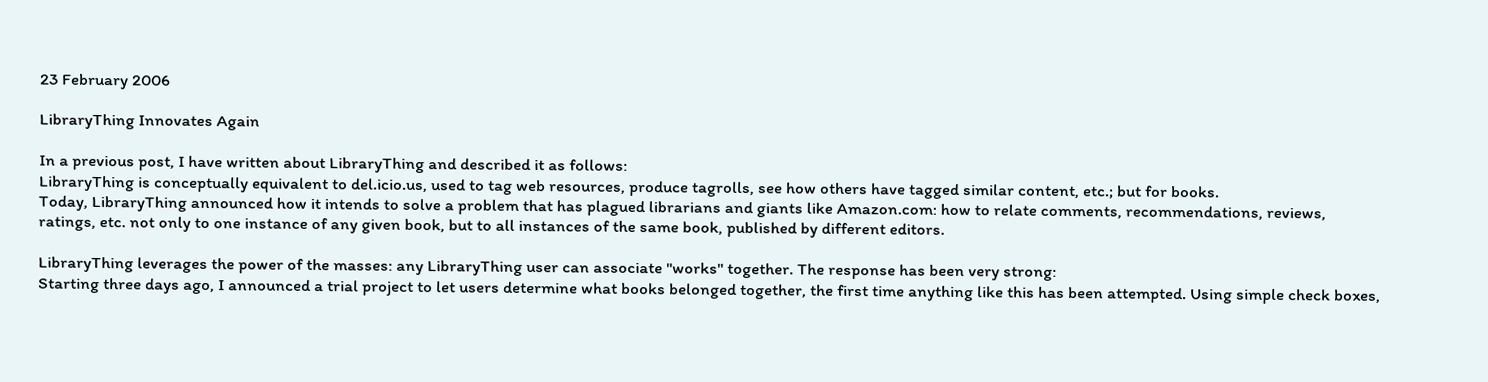23 February 2006

LibraryThing Innovates Again

In a previous post, I have written about LibraryThing and described it as follows:
LibraryThing is conceptually equivalent to del.icio.us, used to tag web resources, produce tagrolls, see how others have tagged similar content, etc.; but for books.
Today, LibraryThing announced how it intends to solve a problem that has plagued librarians and giants like Amazon.com: how to relate comments, recommendations, reviews, ratings, etc. not only to one instance of any given book, but to all instances of the same book, published by different editors.

LibraryThing leverages the power of the masses: any LibraryThing user can associate "works" together. The response has been very strong:
Starting three days ago, I announced a trial project to let users determine what books belonged together, the first time anything like this has been attempted. Using simple check boxes,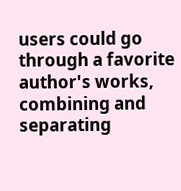users could go through a favorite author's works, combining and separating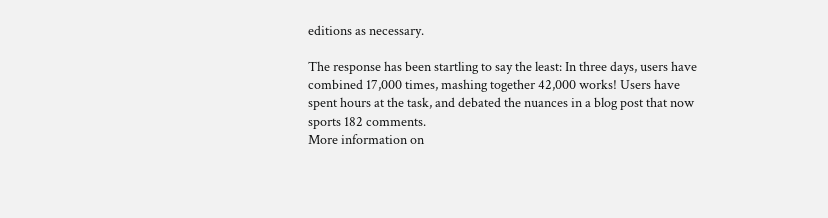editions as necessary.

The response has been startling to say the least: In three days, users have combined 17,000 times, mashing together 42,000 works! Users have spent hours at the task, and debated the nuances in a blog post that now sports 182 comments.
More information on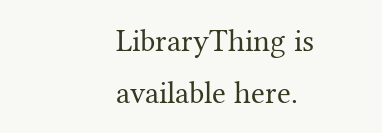LibraryThing is available here.